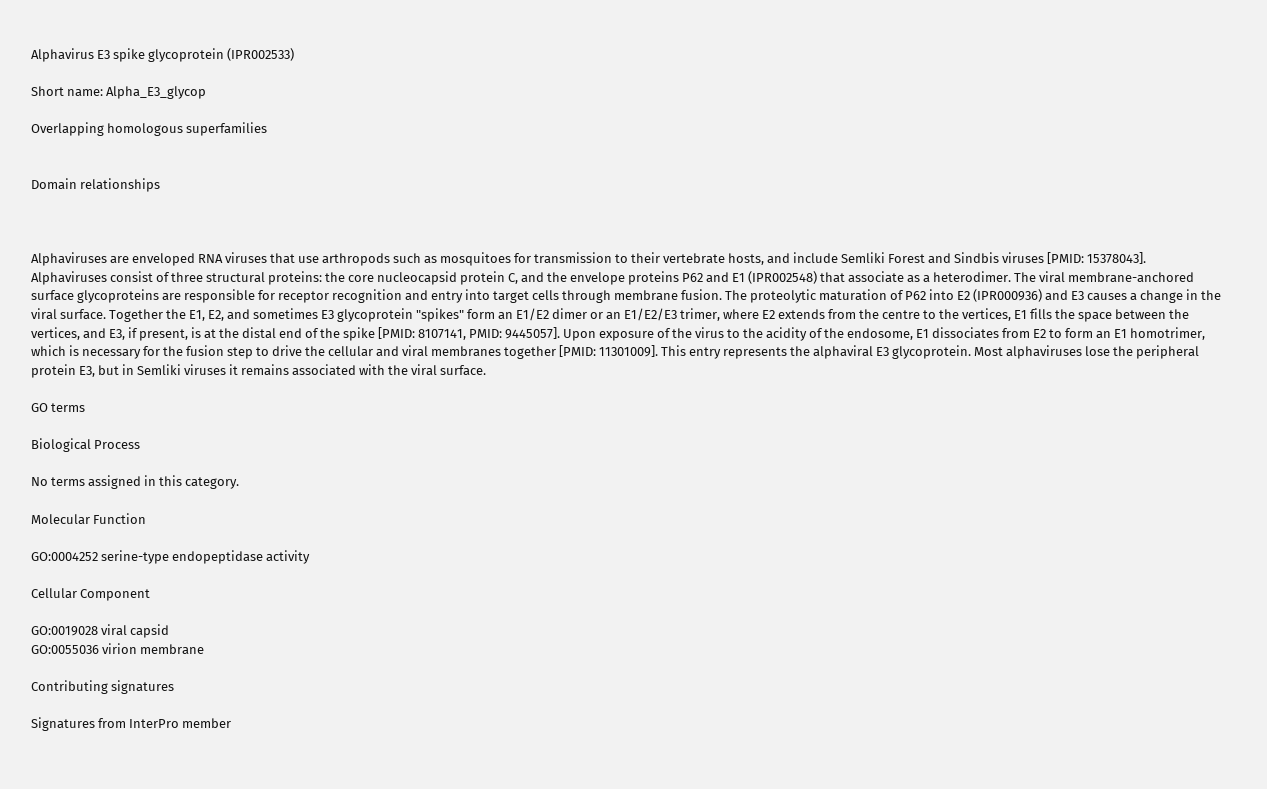Alphavirus E3 spike glycoprotein (IPR002533)

Short name: Alpha_E3_glycop

Overlapping homologous superfamilies


Domain relationships



Alphaviruses are enveloped RNA viruses that use arthropods such as mosquitoes for transmission to their vertebrate hosts, and include Semliki Forest and Sindbis viruses [PMID: 15378043]. Alphaviruses consist of three structural proteins: the core nucleocapsid protein C, and the envelope proteins P62 and E1 (IPR002548) that associate as a heterodimer. The viral membrane-anchored surface glycoproteins are responsible for receptor recognition and entry into target cells through membrane fusion. The proteolytic maturation of P62 into E2 (IPR000936) and E3 causes a change in the viral surface. Together the E1, E2, and sometimes E3 glycoprotein "spikes" form an E1/E2 dimer or an E1/E2/E3 trimer, where E2 extends from the centre to the vertices, E1 fills the space between the vertices, and E3, if present, is at the distal end of the spike [PMID: 8107141, PMID: 9445057]. Upon exposure of the virus to the acidity of the endosome, E1 dissociates from E2 to form an E1 homotrimer, which is necessary for the fusion step to drive the cellular and viral membranes together [PMID: 11301009]. This entry represents the alphaviral E3 glycoprotein. Most alphaviruses lose the peripheral protein E3, but in Semliki viruses it remains associated with the viral surface.

GO terms

Biological Process

No terms assigned in this category.

Molecular Function

GO:0004252 serine-type endopeptidase activity

Cellular Component

GO:0019028 viral capsid
GO:0055036 virion membrane

Contributing signatures

Signatures from InterPro member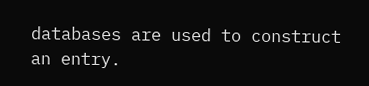databases are used to construct an entry.